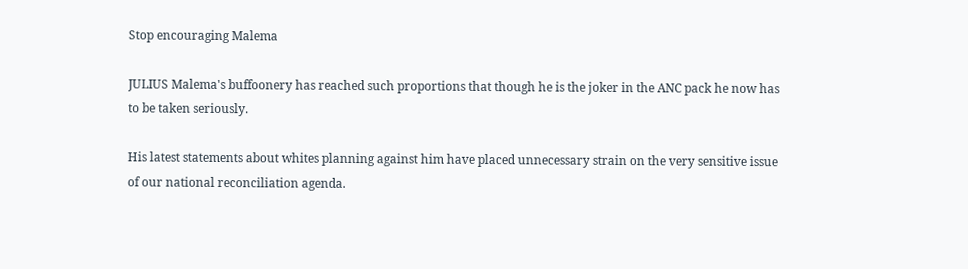Stop encouraging Malema

JULIUS Malema's buffoonery has reached such proportions that though he is the joker in the ANC pack he now has to be taken seriously.

His latest statements about whites planning against him have placed unnecessary strain on the very sensitive issue of our national reconciliation agenda.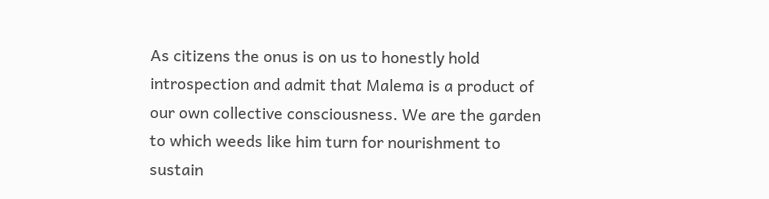As citizens the onus is on us to honestly hold introspection and admit that Malema is a product of our own collective consciousness. We are the garden to which weeds like him turn for nourishment to sustain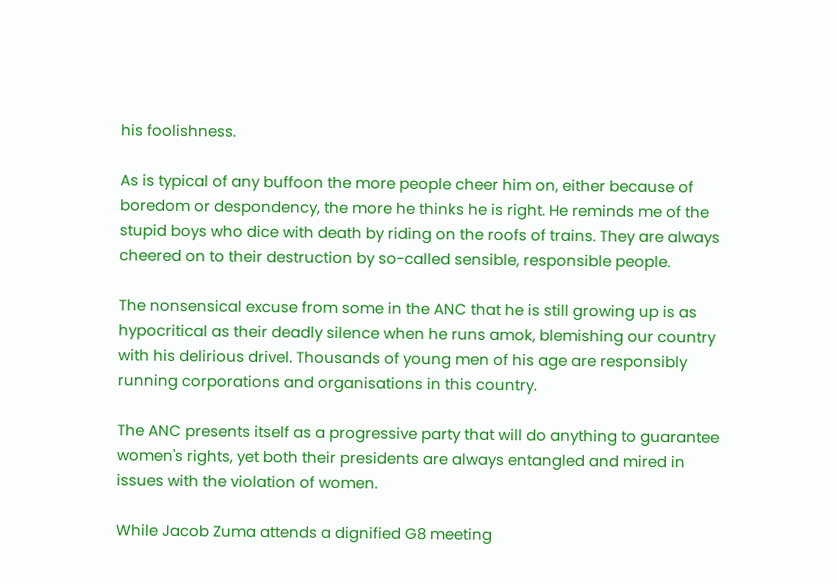his foolishness.

As is typical of any buffoon the more people cheer him on, either because of boredom or despondency, the more he thinks he is right. He reminds me of the stupid boys who dice with death by riding on the roofs of trains. They are always cheered on to their destruction by so-called sensible, responsible people.

The nonsensical excuse from some in the ANC that he is still growing up is as hypocritical as their deadly silence when he runs amok, blemishing our country with his delirious drivel. Thousands of young men of his age are responsibly running corporations and organisations in this country.

The ANC presents itself as a progressive party that will do anything to guarantee women's rights, yet both their presidents are always entangled and mired in issues with the violation of women.

While Jacob Zuma attends a dignified G8 meeting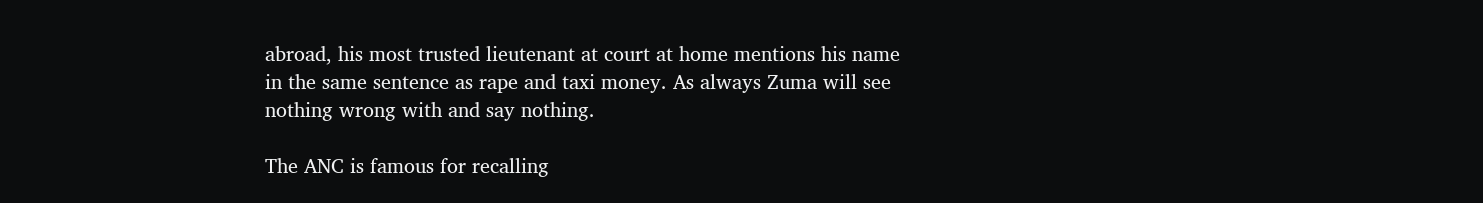abroad, his most trusted lieutenant at court at home mentions his name in the same sentence as rape and taxi money. As always Zuma will see nothing wrong with and say nothing.

The ANC is famous for recalling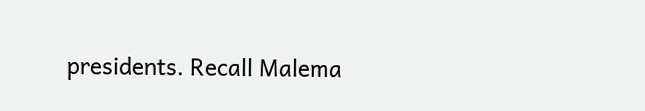presidents. Recall Malema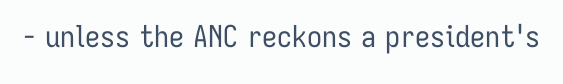- unless the ANC reckons a president's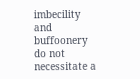imbecility and buffoonery do not necessitate a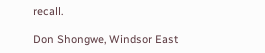recall.

Don Shongwe, Windsor East